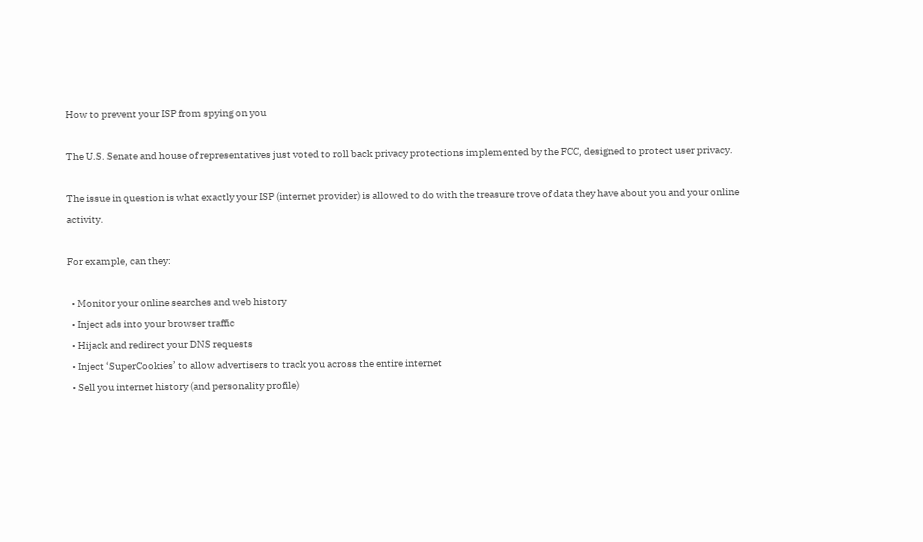How to prevent your ISP from spying on you

The U.S. Senate and house of representatives just voted to roll back privacy protections implemented by the FCC, designed to protect user privacy.

The issue in question is what exactly your ISP (internet provider) is allowed to do with the treasure trove of data they have about you and your online activity.

For example, can they:

  • Monitor your online searches and web history
  • Inject ads into your browser traffic
  • Hijack and redirect your DNS requests
  • Inject ‘SuperCookies’ to allow advertisers to track you across the entire internet
  • Sell you internet history (and personality profile)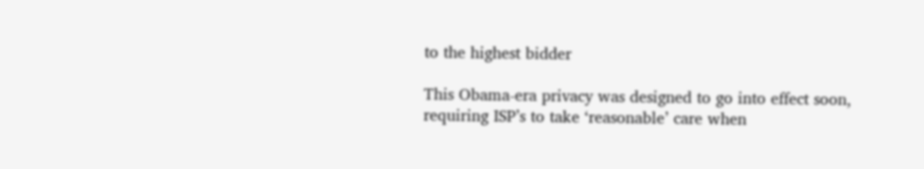to the highest bidder

This Obama-era privacy was designed to go into effect soon, requiring ISP’s to take ‘reasonable’ care when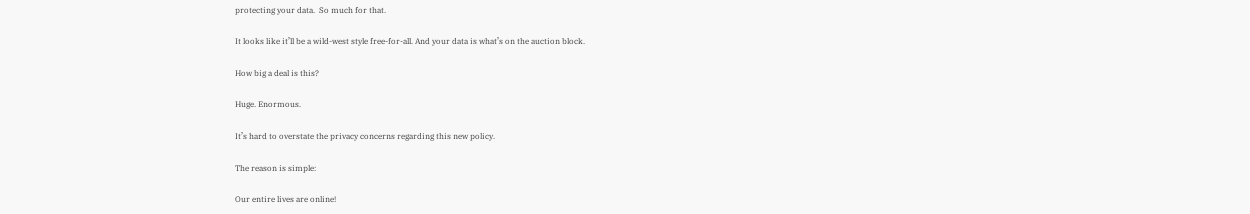protecting your data.  So much for that.

It looks like it’ll be a wild-west style free-for-all. And your data is what’s on the auction block.

How big a deal is this?

Huge. Enormous.

It’s hard to overstate the privacy concerns regarding this new policy.

The reason is simple:

Our entire lives are online!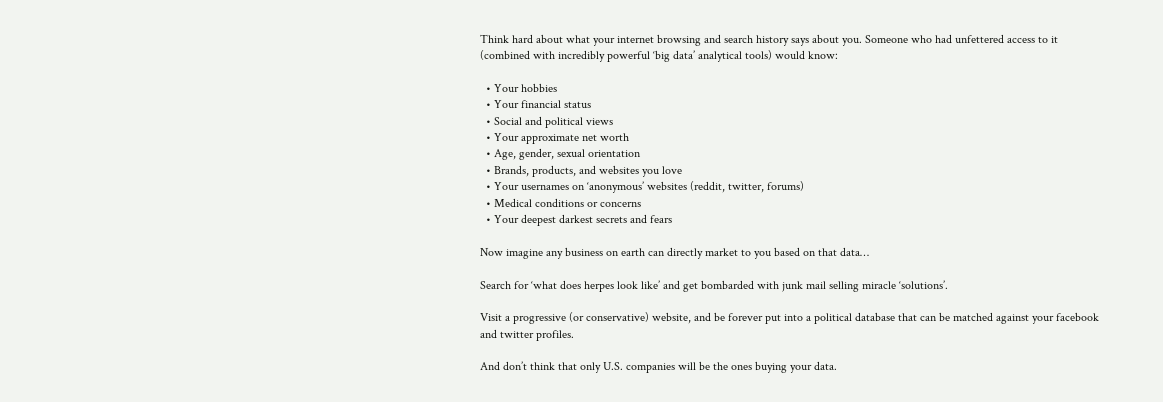Think hard about what your internet browsing and search history says about you. Someone who had unfettered access to it (combined with incredibly powerful ‘big data’ analytical tools) would know:

  • Your hobbies
  • Your financial status
  • Social and political views
  • Your approximate net worth
  • Age, gender, sexual orientation
  • Brands, products, and websites you love
  • Your usernames on ‘anonymous’ websites (reddit, twitter, forums)
  • Medical conditions or concerns
  • Your deepest darkest secrets and fears

Now imagine any business on earth can directly market to you based on that data…

Search for ‘what does herpes look like’ and get bombarded with junk mail selling miracle ‘solutions’.

Visit a progressive (or conservative) website, and be forever put into a political database that can be matched against your facebook and twitter profiles.

And don’t think that only U.S. companies will be the ones buying your data.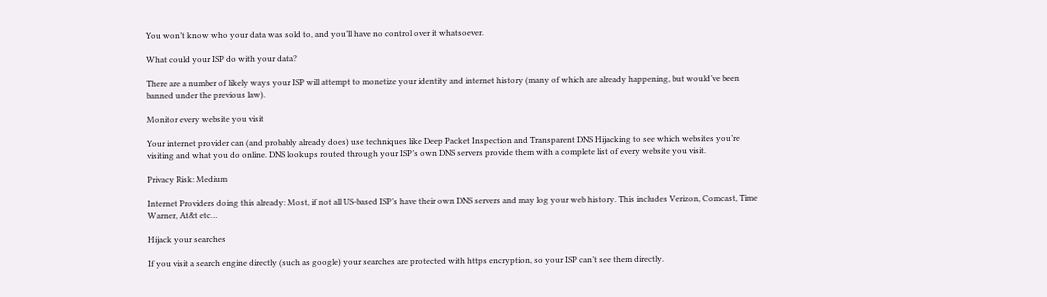You won’t know who your data was sold to, and you’ll have no control over it whatsoever.

What could your ISP do with your data?

There are a number of likely ways your ISP will attempt to monetize your identity and internet history (many of which are already happening, but would’ve been banned under the previous law).

Monitor every website you visit

Your internet provider can (and probably already does) use techniques like Deep Packet Inspection and Transparent DNS Hijacking to see which websites you’re visiting and what you do online. DNS lookups routed through your ISP’s own DNS servers provide them with a complete list of every website you visit.

Privacy Risk: Medium

Internet Providers doing this already: Most, if not all US-based ISP’s have their own DNS servers and may log your web history. This includes Verizon, Comcast, Time Warner, At&t etc…

Hijack your searches

If you visit a search engine directly (such as google) your searches are protected with https encryption, so your ISP can’t see them directly.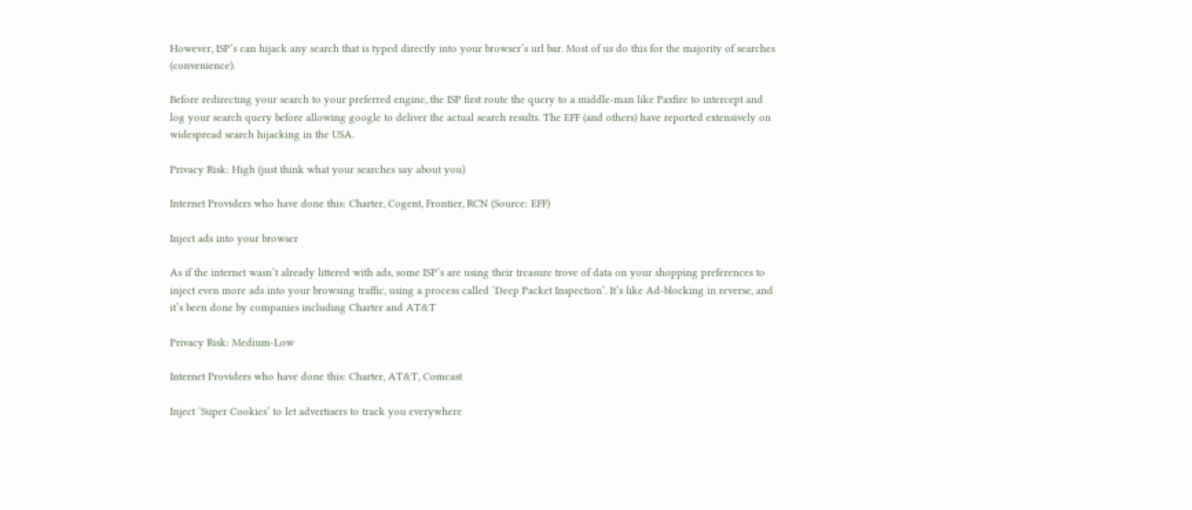However, ISP’s can hijack any search that is typed directly into your browser’s url bar. Most of us do this for the majority of searches (convenience).

Before redirecting your search to your preferred engine, the ISP first route the query to a middle-man like Paxfire to intercept and log your search query before allowing google to deliver the actual search results. The EFF (and others) have reported extensively on widespread search hijacking in the USA.

Privacy Risk: High (just think what your searches say about you)

Internet Providers who have done this: Charter, Cogent, Frontier, RCN (Source: EFF)

Inject ads into your browser

As if the internet wasn’t already littered with ads, some ISP’s are using their treasure trove of data on your shopping preferences to inject even more ads into your browsing traffic, using a process called ‘Deep Packet Inspection’. It’s like Ad-blocking in reverse, and it’s been done by companies including Charter and AT&T

Privacy Risk: Medium-Low

Internet Providers who have done this: Charter, AT&T, Comcast

Inject ‘Super Cookies’ to let advertisers to track you everywhere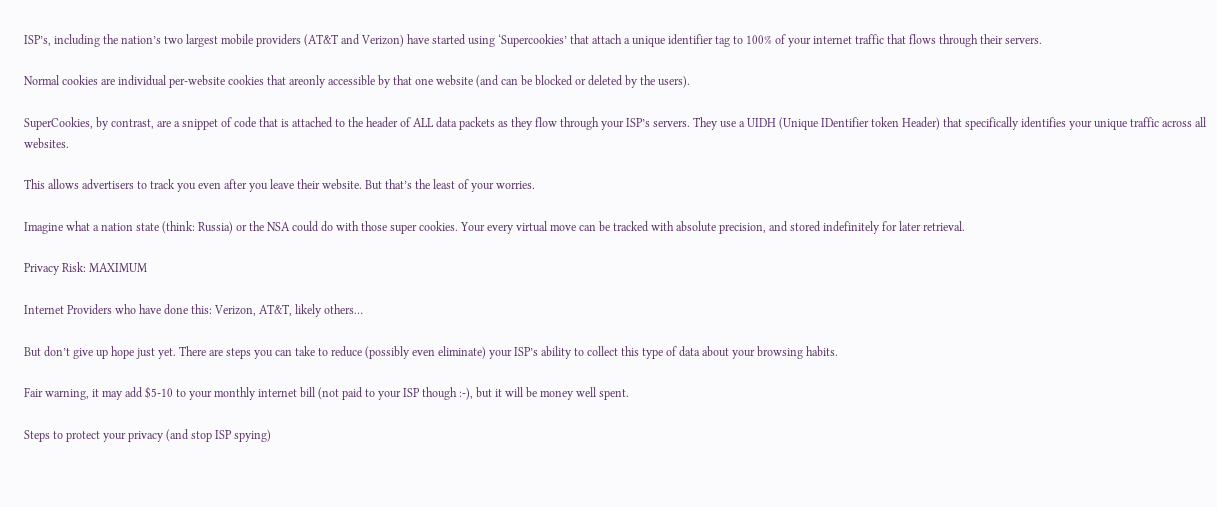ISP’s, including the nation’s two largest mobile providers (AT&T and Verizon) have started using ‘Supercookies’ that attach a unique identifier tag to 100% of your internet traffic that flows through their servers.

Normal cookies are individual per-website cookies that areonly accessible by that one website (and can be blocked or deleted by the users).

SuperCookies, by contrast, are a snippet of code that is attached to the header of ALL data packets as they flow through your ISP’s servers. They use a UIDH (Unique IDentifier token Header) that specifically identifies your unique traffic across all websites.

This allows advertisers to track you even after you leave their website. But that’s the least of your worries.

Imagine what a nation state (think: Russia) or the NSA could do with those super cookies. Your every virtual move can be tracked with absolute precision, and stored indefinitely for later retrieval.

Privacy Risk: MAXIMUM

Internet Providers who have done this: Verizon, AT&T, likely others…

But don’t give up hope just yet. There are steps you can take to reduce (possibly even eliminate) your ISP’s ability to collect this type of data about your browsing habits.

Fair warning, it may add $5-10 to your monthly internet bill (not paid to your ISP though :-), but it will be money well spent.

Steps to protect your privacy (and stop ISP spying)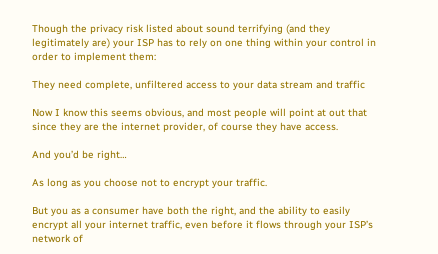Though the privacy risk listed about sound terrifying (and they legitimately are) your ISP has to rely on one thing within your control in order to implement them:

They need complete, unfiltered access to your data stream and traffic

Now I know this seems obvious, and most people will point at out that since they are the internet provider, of course they have access.

And you’d be right…

As long as you choose not to encrypt your traffic.

But you as a consumer have both the right, and the ability to easily encrypt all your internet traffic, even before it flows through your ISP’s network of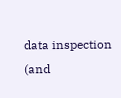data inspection (and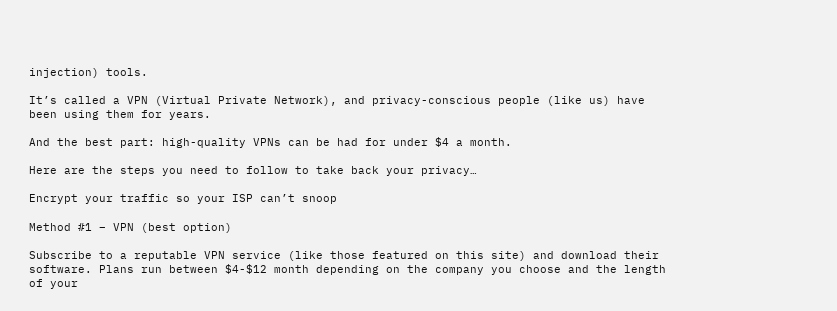injection) tools.

It’s called a VPN (Virtual Private Network), and privacy-conscious people (like us) have been using them for years.

And the best part: high-quality VPNs can be had for under $4 a month.

Here are the steps you need to follow to take back your privacy…

Encrypt your traffic so your ISP can’t snoop

Method #1 – VPN (best option)

Subscribe to a reputable VPN service (like those featured on this site) and download their software. Plans run between $4-$12 month depending on the company you choose and the length of your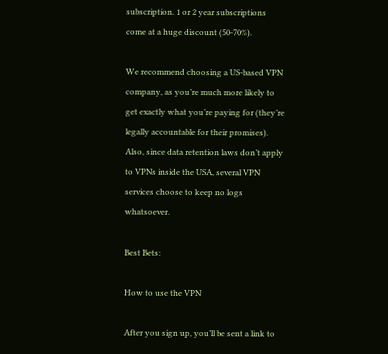subscription. 1 or 2 year subscriptions come at a huge discount (50-70%).

We recommend choosing a US-based VPN company, as you’re much more likely to get exactly what you’re paying for (they’re legally accountable for their promises). Also, since data retention laws don’t apply to VPNs inside the USA, several VPN services choose to keep no logs whatsoever.

Best Bets:

How to use the VPN

After you sign up, you’ll be sent a link to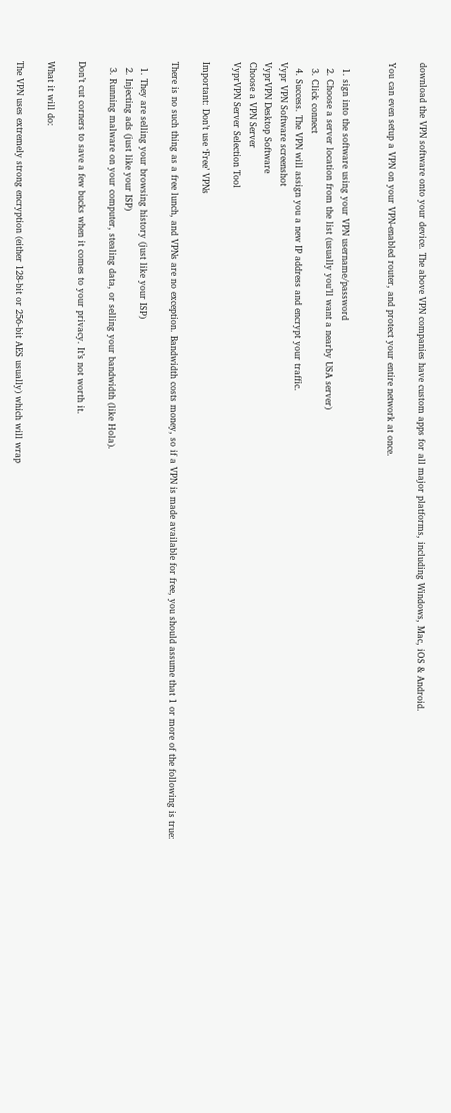download the VPN software onto your device. The above VPN companies have custom apps for all major platforms, including Windows, Mac, iOS & Android.

You can even setup a VPN on your VPN-enabled router, and protect your entire network at once.


  1. sign into the software using your VPN username/password
  2. Choose a server location from the list (usually you’ll want a nearby USA server)
  3. Click connect
  4. Success. The VPN will assign you a new IP address and encrypt your traffic.
Vypr VPN Software screenshot
VyprVPN Desktop Software
Choose a VPN Server
VyprVPN Server Selection Tool

Important: Don’t use ‘Free’ VPNs

There is no such thing as a free lunch, and VPNs are no exception. Bandwidth costs money, so if a VPN is made available for free, you should assume that 1 or more of the following is true:

  1. They are selling your browsing history (just like your ISP)
  2. Injecting ads (just like your ISP)
  3. Running malware on your computer, stealing data, or selling your bandwidth (like Hola).

Don’t cut corners to save a few bucks when it comes to your privacy. It’s not worth it.

What it will do:

The VPN uses extremely strong encryption (either 128-bit or 256-bit AES usually) which will wrap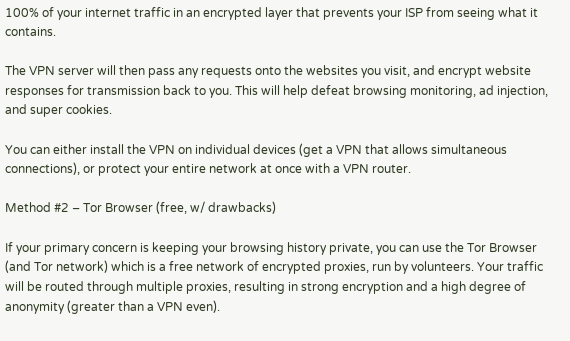100% of your internet traffic in an encrypted layer that prevents your ISP from seeing what it contains.

The VPN server will then pass any requests onto the websites you visit, and encrypt website responses for transmission back to you. This will help defeat browsing monitoring, ad injection, and super cookies.

You can either install the VPN on individual devices (get a VPN that allows simultaneous connections), or protect your entire network at once with a VPN router.

Method #2 – Tor Browser (free, w/ drawbacks)

If your primary concern is keeping your browsing history private, you can use the Tor Browser (and Tor network) which is a free network of encrypted proxies, run by volunteers. Your traffic will be routed through multiple proxies, resulting in strong encryption and a high degree of anonymity (greater than a VPN even).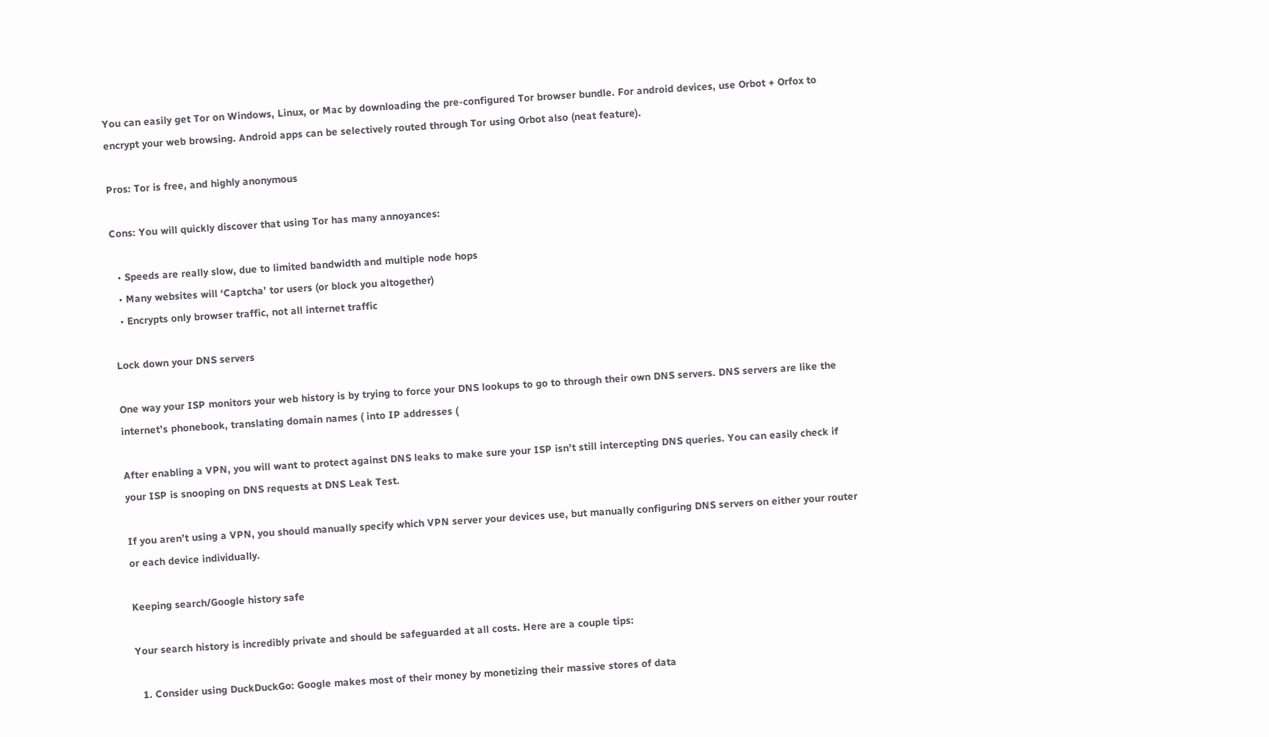You can easily get Tor on Windows, Linux, or Mac by downloading the pre-configured Tor browser bundle. For android devices, use Orbot + Orfox to encrypt your web browsing. Android apps can be selectively routed through Tor using Orbot also (neat feature).

Pros: Tor is free, and highly anonymous

Cons: You will quickly discover that using Tor has many annoyances:

  • Speeds are really slow, due to limited bandwidth and multiple node hops
  • Many websites will ‘Captcha’ tor users (or block you altogether)
  • Encrypts only browser traffic, not all internet traffic

Lock down your DNS servers

One way your ISP monitors your web history is by trying to force your DNS lookups to go to through their own DNS servers. DNS servers are like the internet’s phonebook, translating domain names ( into IP addresses (

After enabling a VPN, you will want to protect against DNS leaks to make sure your ISP isn’t still intercepting DNS queries. You can easily check if your ISP is snooping on DNS requests at DNS Leak Test.

If you aren’t using a VPN, you should manually specify which VPN server your devices use, but manually configuring DNS servers on either your router or each device individually.

Keeping search/Google history safe

Your search history is incredibly private and should be safeguarded at all costs. Here are a couple tips:

  1. Consider using DuckDuckGo: Google makes most of their money by monetizing their massive stores of data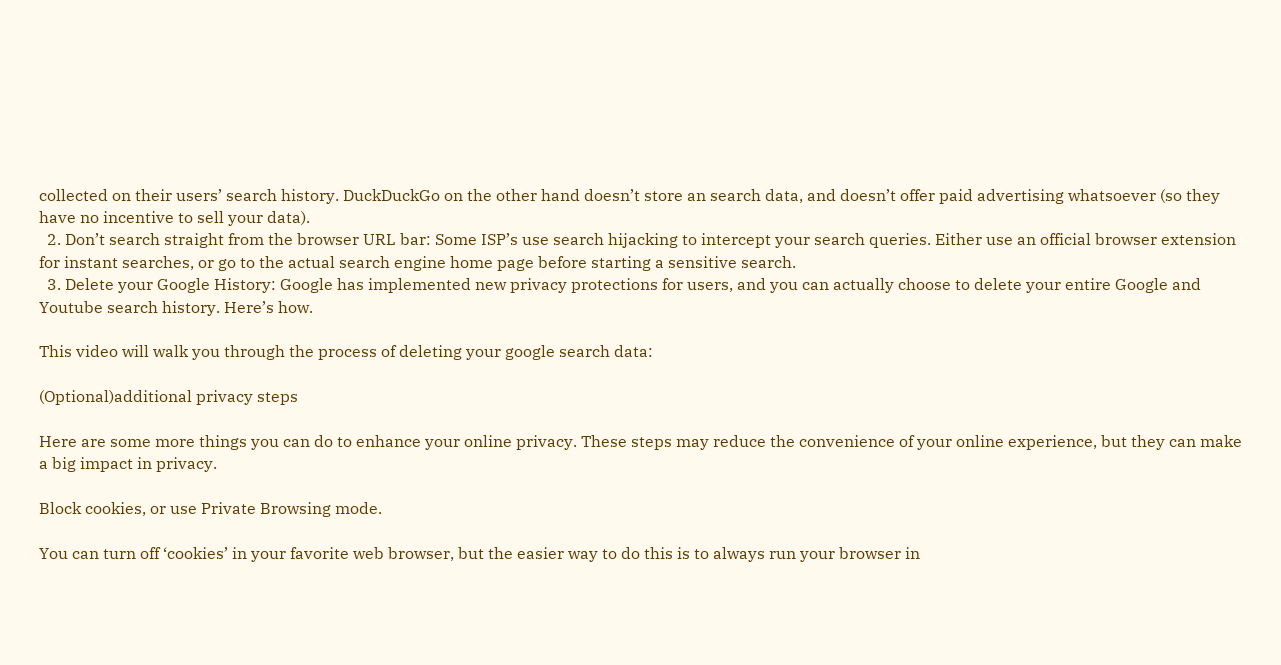collected on their users’ search history. DuckDuckGo on the other hand doesn’t store an search data, and doesn’t offer paid advertising whatsoever (so they have no incentive to sell your data).
  2. Don’t search straight from the browser URL bar: Some ISP’s use search hijacking to intercept your search queries. Either use an official browser extension for instant searches, or go to the actual search engine home page before starting a sensitive search.
  3. Delete your Google History: Google has implemented new privacy protections for users, and you can actually choose to delete your entire Google and Youtube search history. Here’s how.

This video will walk you through the process of deleting your google search data:

(Optional)additional privacy steps

Here are some more things you can do to enhance your online privacy. These steps may reduce the convenience of your online experience, but they can make a big impact in privacy.

Block cookies, or use Private Browsing mode.

You can turn off ‘cookies’ in your favorite web browser, but the easier way to do this is to always run your browser in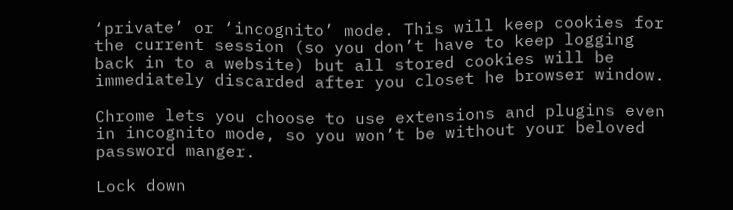‘private’ or ‘incognito’ mode. This will keep cookies for the current session (so you don’t have to keep logging back in to a website) but all stored cookies will be immediately discarded after you closet he browser window.

Chrome lets you choose to use extensions and plugins even in incognito mode, so you won’t be without your beloved password manger.

Lock down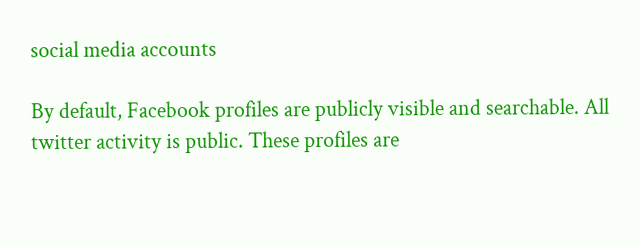social media accounts

By default, Facebook profiles are publicly visible and searchable. All twitter activity is public. These profiles are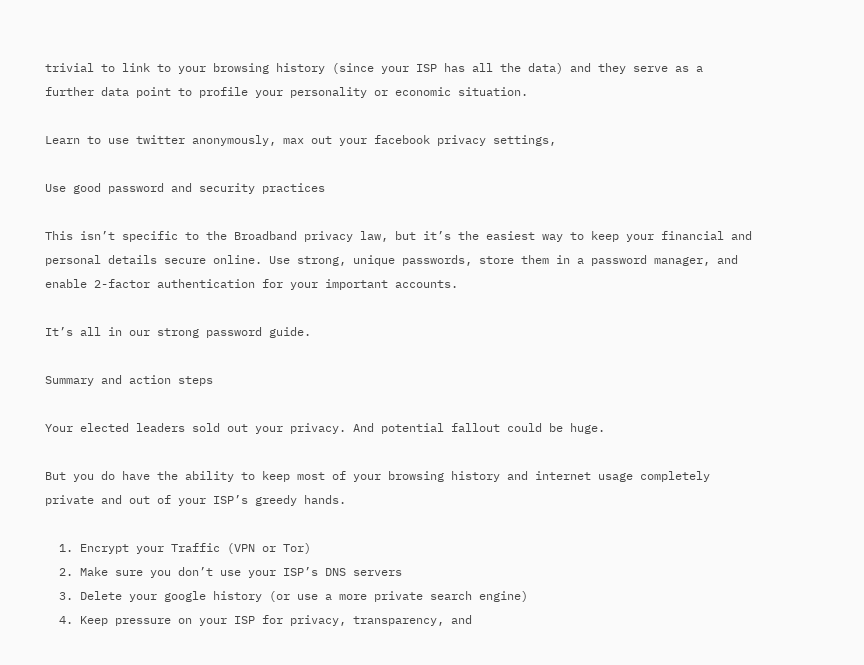trivial to link to your browsing history (since your ISP has all the data) and they serve as a further data point to profile your personality or economic situation.

Learn to use twitter anonymously, max out your facebook privacy settings,

Use good password and security practices

This isn’t specific to the Broadband privacy law, but it’s the easiest way to keep your financial and personal details secure online. Use strong, unique passwords, store them in a password manager, and enable 2-factor authentication for your important accounts.

It’s all in our strong password guide.

Summary and action steps

Your elected leaders sold out your privacy. And potential fallout could be huge.

But you do have the ability to keep most of your browsing history and internet usage completely private and out of your ISP’s greedy hands.

  1. Encrypt your Traffic (VPN or Tor)
  2. Make sure you don’t use your ISP’s DNS servers
  3. Delete your google history (or use a more private search engine)
  4. Keep pressure on your ISP for privacy, transparency, and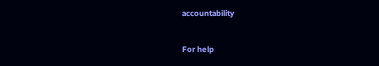accountability

For help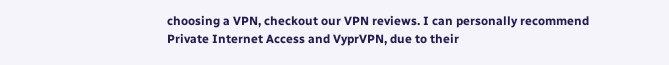choosing a VPN, checkout our VPN reviews. I can personally recommend Private Internet Access and VyprVPN, due to their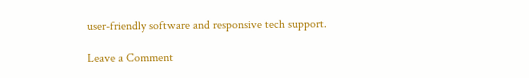user-friendly software and responsive tech support.

Leave a Comment